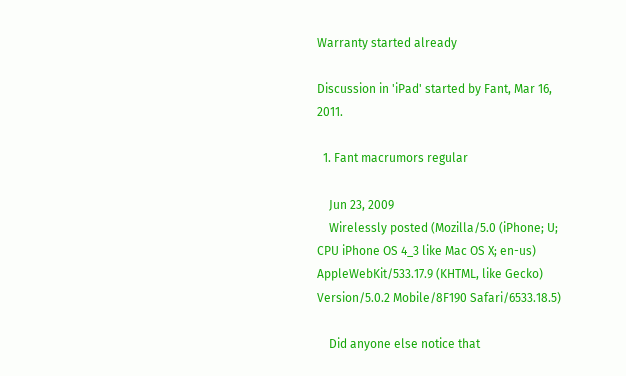Warranty started already

Discussion in 'iPad' started by Fant, Mar 16, 2011.

  1. Fant macrumors regular

    Jun 23, 2009
    Wirelessly posted (Mozilla/5.0 (iPhone; U; CPU iPhone OS 4_3 like Mac OS X; en-us) AppleWebKit/533.17.9 (KHTML, like Gecko) Version/5.0.2 Mobile/8F190 Safari/6533.18.5)

    Did anyone else notice that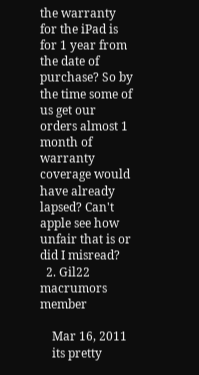the warranty for the iPad is for 1 year from the date of purchase? So by the time some of us get our orders almost 1 month of warranty coverage would have already lapsed? Can't apple see how unfair that is or did I misread?
  2. Gil22 macrumors member

    Mar 16, 2011
    its pretty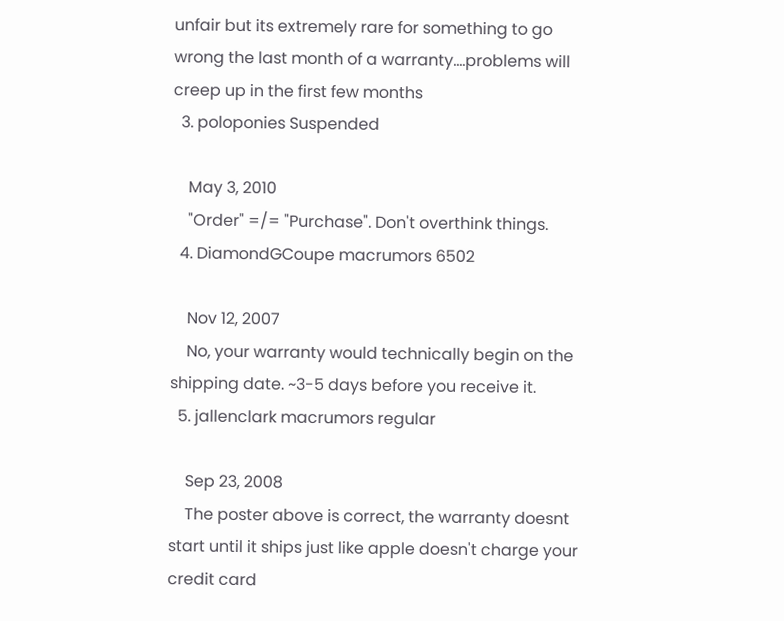unfair but its extremely rare for something to go wrong the last month of a warranty....problems will creep up in the first few months
  3. poloponies Suspended

    May 3, 2010
    "Order" =/= "Purchase". Don't overthink things.
  4. DiamondGCoupe macrumors 6502

    Nov 12, 2007
    No, your warranty would technically begin on the shipping date. ~3-5 days before you receive it.
  5. jallenclark macrumors regular

    Sep 23, 2008
    The poster above is correct, the warranty doesnt start until it ships just like apple doesn't charge your credit card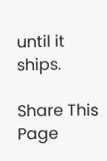until it ships.

Share This Page